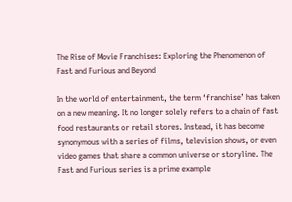The Rise of Movie Franchises: Exploring the Phenomenon of Fast and Furious and Beyond

In the world of entertainment, the term ‘franchise’ has taken on a new meaning. It no longer solely refers to a chain of fast food restaurants or retail stores. Instead, it has become synonymous with a series of films, television shows, or even video games that share a common universe or storyline. The Fast and Furious series is a prime example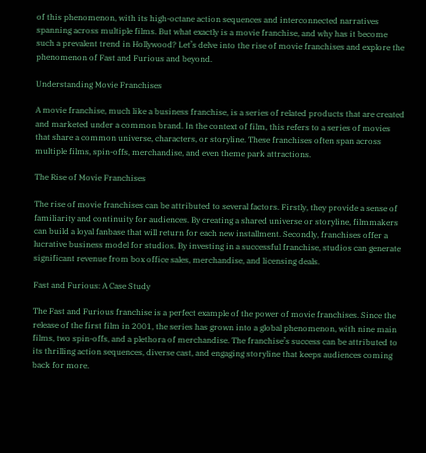of this phenomenon, with its high-octane action sequences and interconnected narratives spanning across multiple films. But what exactly is a movie franchise, and why has it become such a prevalent trend in Hollywood? Let’s delve into the rise of movie franchises and explore the phenomenon of Fast and Furious and beyond.

Understanding Movie Franchises

A movie franchise, much like a business franchise, is a series of related products that are created and marketed under a common brand. In the context of film, this refers to a series of movies that share a common universe, characters, or storyline. These franchises often span across multiple films, spin-offs, merchandise, and even theme park attractions.

The Rise of Movie Franchises

The rise of movie franchises can be attributed to several factors. Firstly, they provide a sense of familiarity and continuity for audiences. By creating a shared universe or storyline, filmmakers can build a loyal fanbase that will return for each new installment. Secondly, franchises offer a lucrative business model for studios. By investing in a successful franchise, studios can generate significant revenue from box office sales, merchandise, and licensing deals.

Fast and Furious: A Case Study

The Fast and Furious franchise is a perfect example of the power of movie franchises. Since the release of the first film in 2001, the series has grown into a global phenomenon, with nine main films, two spin-offs, and a plethora of merchandise. The franchise’s success can be attributed to its thrilling action sequences, diverse cast, and engaging storyline that keeps audiences coming back for more.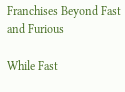Franchises Beyond Fast and Furious

While Fast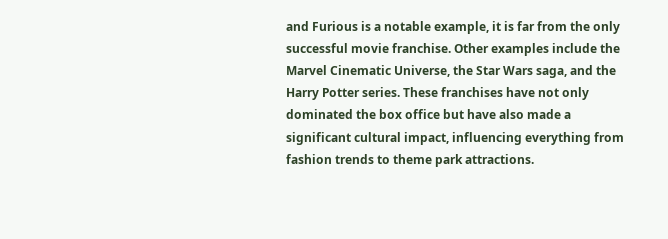and Furious is a notable example, it is far from the only successful movie franchise. Other examples include the Marvel Cinematic Universe, the Star Wars saga, and the Harry Potter series. These franchises have not only dominated the box office but have also made a significant cultural impact, influencing everything from fashion trends to theme park attractions.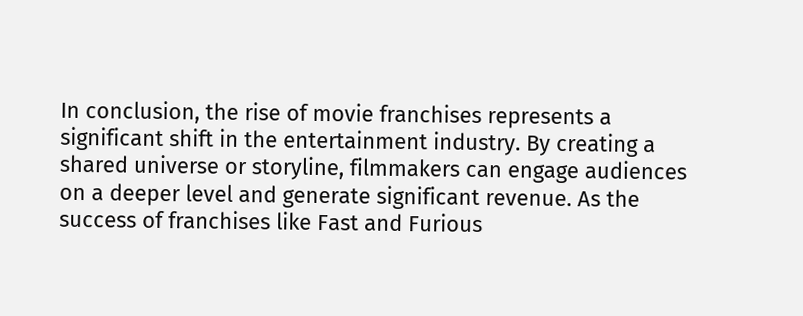In conclusion, the rise of movie franchises represents a significant shift in the entertainment industry. By creating a shared universe or storyline, filmmakers can engage audiences on a deeper level and generate significant revenue. As the success of franchises like Fast and Furious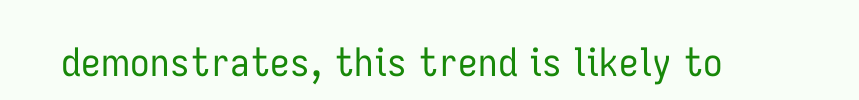demonstrates, this trend is likely to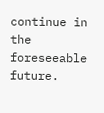continue in the foreseeable future.